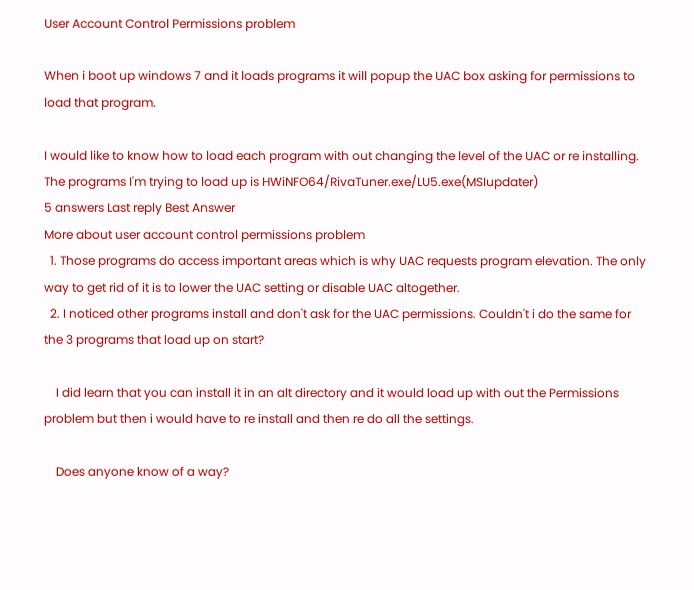User Account Control Permissions problem

When i boot up windows 7 and it loads programs it will popup the UAC box asking for permissions to load that program.

I would like to know how to load each program with out changing the level of the UAC or re installing. The programs I'm trying to load up is HWiNFO64/RivaTuner.exe/LU5.exe(MSIupdater)
5 answers Last reply Best Answer
More about user account control permissions problem
  1. Those programs do access important areas which is why UAC requests program elevation. The only way to get rid of it is to lower the UAC setting or disable UAC altogether.
  2. I noticed other programs install and don't ask for the UAC permissions. Couldn't i do the same for the 3 programs that load up on start?

    I did learn that you can install it in an alt directory and it would load up with out the Permissions problem but then i would have to re install and then re do all the settings.

    Does anyone know of a way?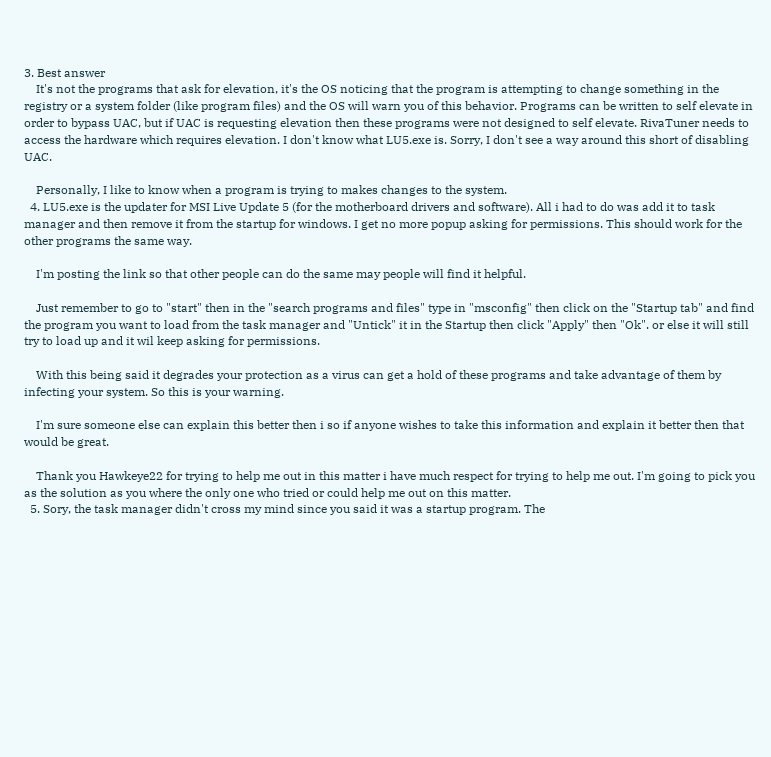3. Best answer
    It's not the programs that ask for elevation, it's the OS noticing that the program is attempting to change something in the registry or a system folder (like program files) and the OS will warn you of this behavior. Programs can be written to self elevate in order to bypass UAC, but if UAC is requesting elevation then these programs were not designed to self elevate. RivaTuner needs to access the hardware which requires elevation. I don't know what LU5.exe is. Sorry, I don't see a way around this short of disabling UAC.

    Personally, I like to know when a program is trying to makes changes to the system.
  4. LU5.exe is the updater for MSI Live Update 5 (for the motherboard drivers and software). All i had to do was add it to task manager and then remove it from the startup for windows. I get no more popup asking for permissions. This should work for the other programs the same way.

    I'm posting the link so that other people can do the same may people will find it helpful.

    Just remember to go to "start" then in the "search programs and files" type in "msconfig" then click on the "Startup tab" and find the program you want to load from the task manager and "Untick" it in the Startup then click "Apply" then "Ok". or else it will still try to load up and it wil keep asking for permissions.

    With this being said it degrades your protection as a virus can get a hold of these programs and take advantage of them by infecting your system. So this is your warning.

    I'm sure someone else can explain this better then i so if anyone wishes to take this information and explain it better then that would be great.

    Thank you Hawkeye22 for trying to help me out in this matter i have much respect for trying to help me out. I'm going to pick you as the solution as you where the only one who tried or could help me out on this matter.
  5. Sory, the task manager didn't cross my mind since you said it was a startup program. The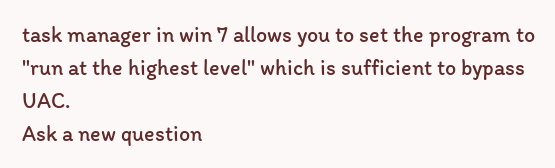task manager in win 7 allows you to set the program to "run at the highest level" which is sufficient to bypass UAC.
Ask a new question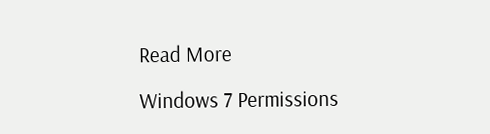Read More

Windows 7 Permissions